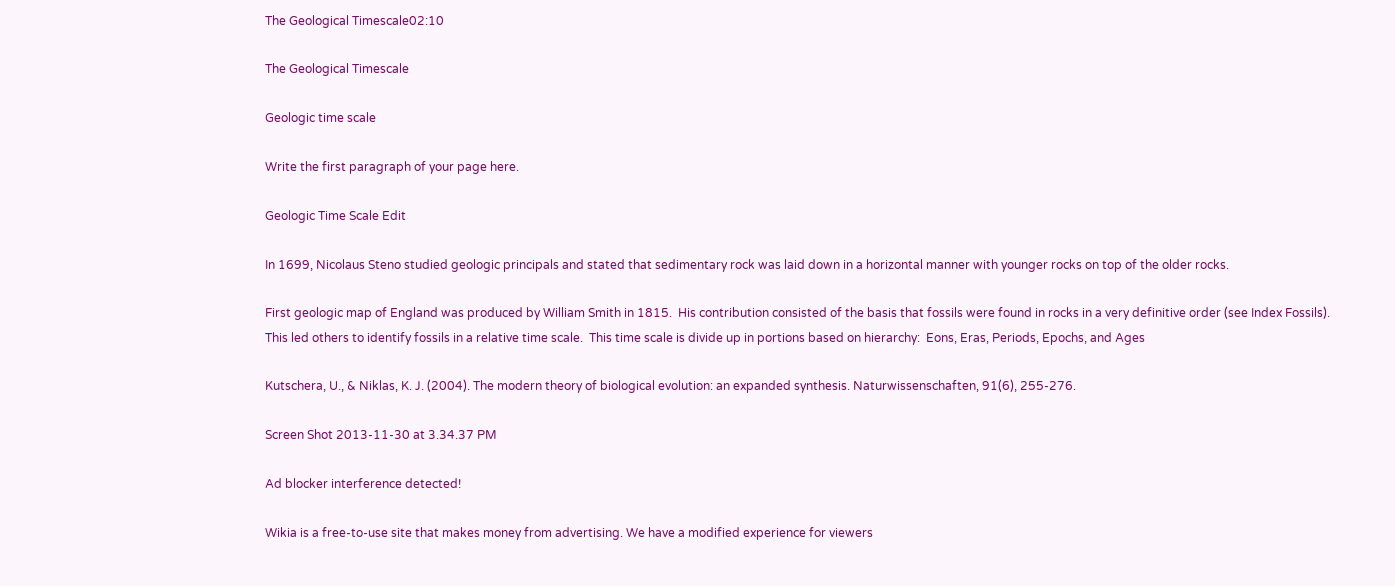The Geological Timescale02:10

The Geological Timescale

Geologic time scale

Write the first paragraph of your page here.

Geologic Time Scale Edit

In 1699, Nicolaus Steno studied geologic principals and stated that sedimentary rock was laid down in a horizontal manner with younger rocks on top of the older rocks.

First geologic map of England was produced by William Smith in 1815.  His contribution consisted of the basis that fossils were found in rocks in a very definitive order (see Index Fossils).  This led others to identify fossils in a relative time scale.  This time scale is divide up in portions based on hierarchy:  Eons, Eras, Periods, Epochs, and Ages

Kutschera, U., & Niklas, K. J. (2004). The modern theory of biological evolution: an expanded synthesis. Naturwissenschaften, 91(6), 255-276.

Screen Shot 2013-11-30 at 3.34.37 PM

Ad blocker interference detected!

Wikia is a free-to-use site that makes money from advertising. We have a modified experience for viewers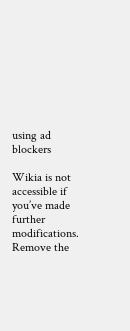using ad blockers

Wikia is not accessible if you’ve made further modifications. Remove the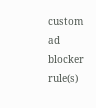custom ad blocker rule(s)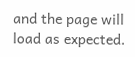and the page will load as expected.